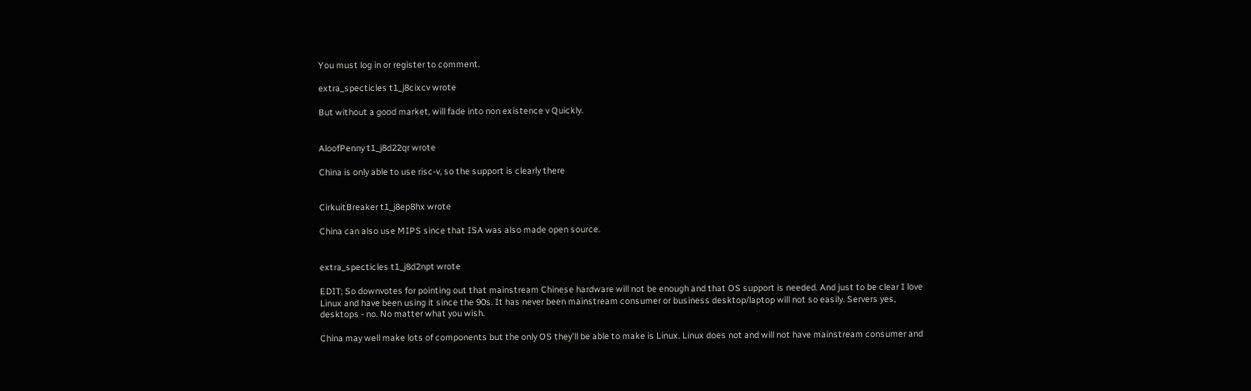You must log in or register to comment.

extra_specticles t1_j8cixcv wrote

But without a good market, will fade into non existence v Quickly.


AloofPenny t1_j8d22qr wrote

China is only able to use risc-v, so the support is clearly there


CirkuitBreaker t1_j8ep8hx wrote

China can also use MIPS since that ISA was also made open source.


extra_specticles t1_j8d2npt wrote

EDIT; So downvotes for pointing out that mainstream Chinese hardware will not be enough and that OS support is needed. And just to be clear I love Linux and have been using it since the 90s. It has never been mainstream consumer or business desktop/laptop will not so easily. Servers yes, desktops - no. No matter what you wish.

China may well make lots of components but the only OS they'll be able to make is Linux. Linux does not and will not have mainstream consumer and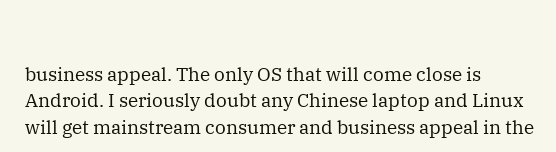business appeal. The only OS that will come close is Android. I seriously doubt any Chinese laptop and Linux will get mainstream consumer and business appeal in the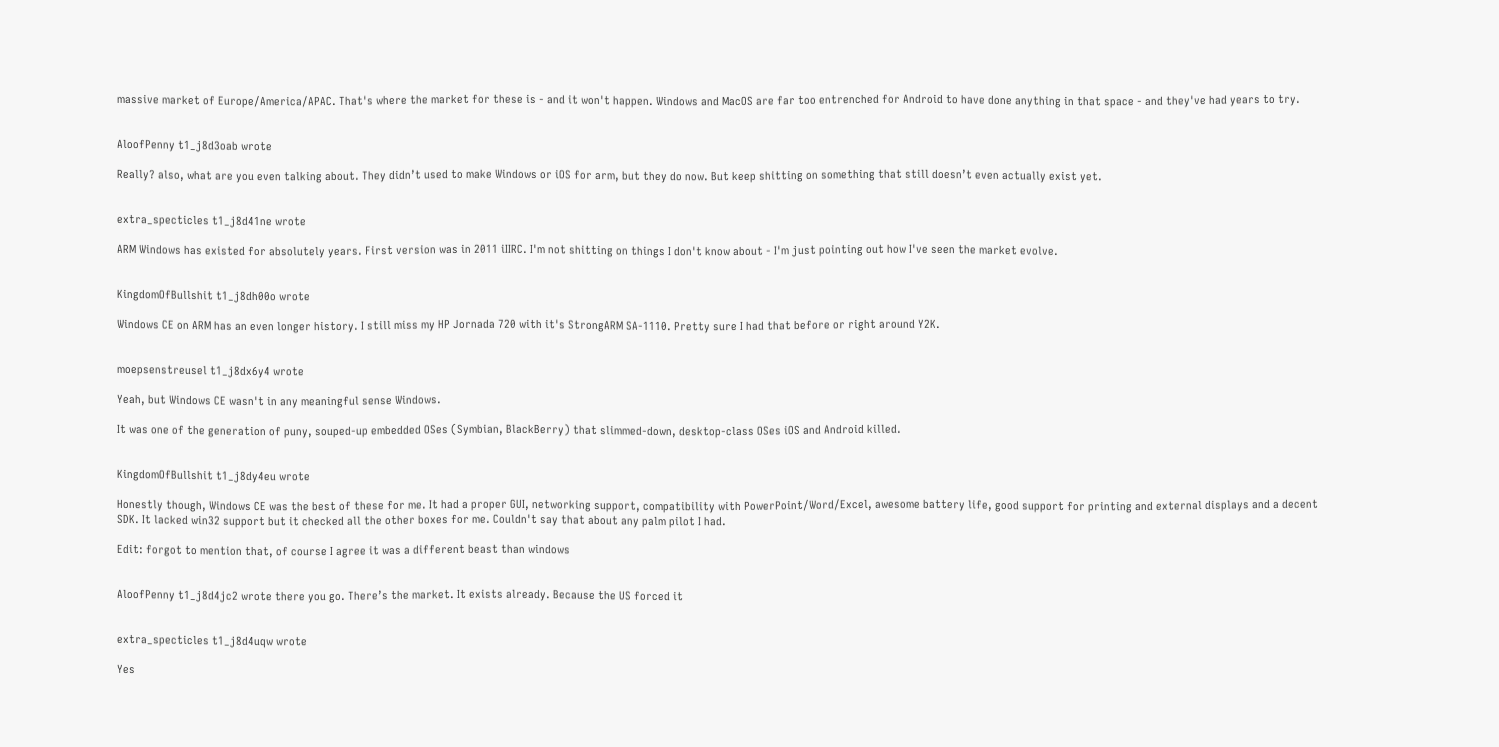massive market of Europe/America/APAC. That's where the market for these is - and it won't happen. Windows and MacOS are far too entrenched for Android to have done anything in that space - and they've had years to try.


AloofPenny t1_j8d3oab wrote

Really? also, what are you even talking about. They didn’t used to make Windows or iOS for arm, but they do now. But keep shitting on something that still doesn’t even actually exist yet.


extra_specticles t1_j8d41ne wrote

ARM Windows has existed for absolutely years. First version was in 2011 iIIRC. I'm not shitting on things I don't know about - I'm just pointing out how I've seen the market evolve.


KingdomOfBullshit t1_j8dh00o wrote

Windows CE on ARM has an even longer history. I still miss my HP Jornada 720 with it's StrongARM SA-1110. Pretty sure I had that before or right around Y2K.


moepsenstreusel t1_j8dx6y4 wrote

Yeah, but Windows CE wasn't in any meaningful sense Windows.

It was one of the generation of puny, souped-up embedded OSes (Symbian, BlackBerry) that slimmed-down, desktop-class OSes iOS and Android killed.


KingdomOfBullshit t1_j8dy4eu wrote

Honestly though, Windows CE was the best of these for me. It had a proper GUI, networking support, compatibility with PowerPoint/Word/Excel, awesome battery life, good support for printing and external displays and a decent SDK. It lacked win32 support but it checked all the other boxes for me. Couldn't say that about any palm pilot I had.

Edit: forgot to mention that, of course I agree it was a different beast than windows


AloofPenny t1_j8d4jc2 wrote there you go. There’s the market. It exists already. Because the US forced it


extra_specticles t1_j8d4uqw wrote

Yes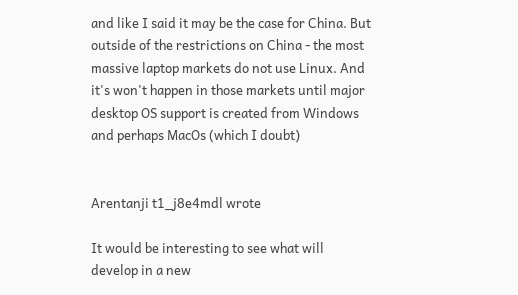and like I said it may be the case for China. But outside of the restrictions on China - the most massive laptop markets do not use Linux. And it's won't happen in those markets until major desktop OS support is created from Windows and perhaps MacOs (which I doubt)


Arentanji t1_j8e4mdl wrote

It would be interesting to see what will develop in a new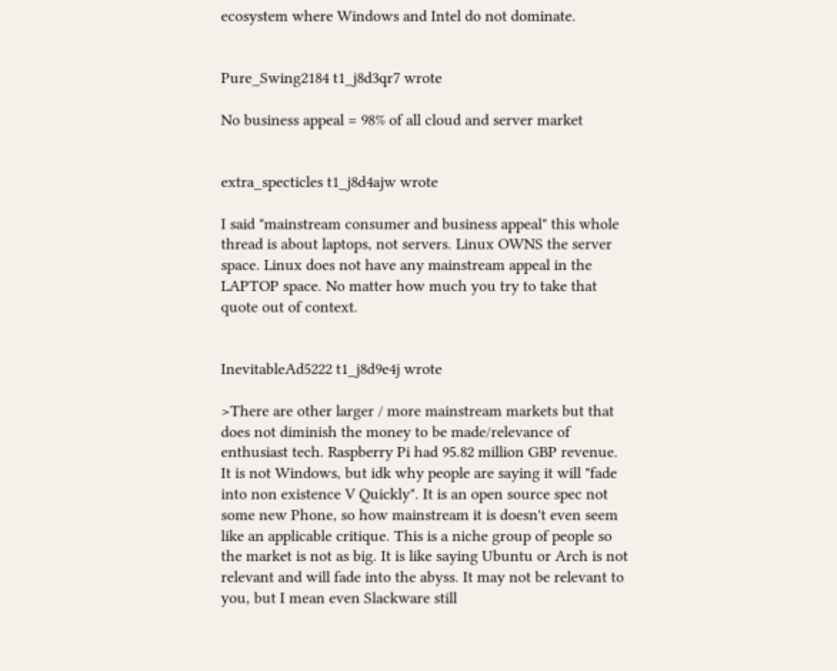ecosystem where Windows and Intel do not dominate.


Pure_Swing2184 t1_j8d3qr7 wrote

No business appeal = 98% of all cloud and server market


extra_specticles t1_j8d4ajw wrote

I said "mainstream consumer and business appeal" this whole thread is about laptops, not servers. Linux OWNS the server space. Linux does not have any mainstream appeal in the LAPTOP space. No matter how much you try to take that quote out of context.


InevitableAd5222 t1_j8d9e4j wrote

>There are other larger / more mainstream markets but that does not diminish the money to be made/relevance of enthusiast tech. Raspberry Pi had 95.82 million GBP revenue. It is not Windows, but idk why people are saying it will "fade into non existence V Quickly". It is an open source spec not some new Phone, so how mainstream it is doesn't even seem like an applicable critique. This is a niche group of people so the market is not as big. It is like saying Ubuntu or Arch is not relevant and will fade into the abyss. It may not be relevant to you, but I mean even Slackware still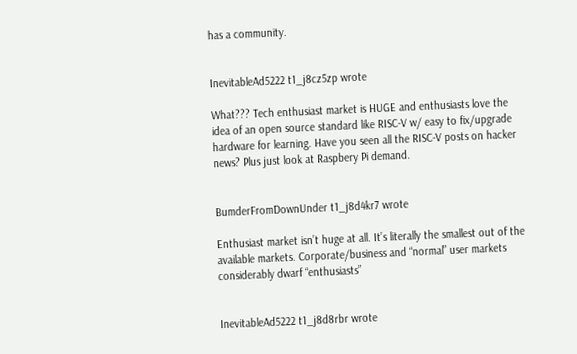has a community.


InevitableAd5222 t1_j8cz5zp wrote

What??? Tech enthusiast market is HUGE and enthusiasts love the idea of an open source standard like RISC-V w/ easy to fix/upgrade hardware for learning. Have you seen all the RISC-V posts on hacker news? Plus just look at Raspbery Pi demand.


BumderFromDownUnder t1_j8d4kr7 wrote

Enthusiast market isn’t huge at all. It’s literally the smallest out of the available markets. Corporate/business and “normal” user markets considerably dwarf “enthusiasts”


InevitableAd5222 t1_j8d8rbr wrote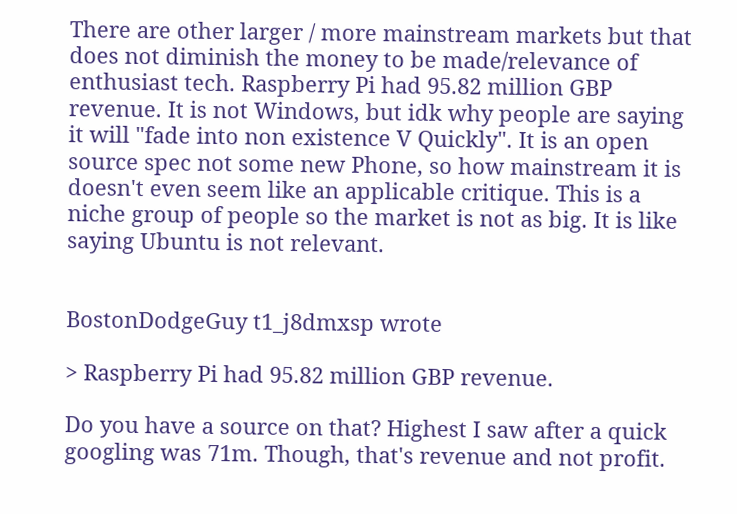There are other larger / more mainstream markets but that does not diminish the money to be made/relevance of enthusiast tech. Raspberry Pi had 95.82 million GBP revenue. It is not Windows, but idk why people are saying it will "fade into non existence V Quickly". It is an open source spec not some new Phone, so how mainstream it is doesn't even seem like an applicable critique. This is a niche group of people so the market is not as big. It is like saying Ubuntu is not relevant.


BostonDodgeGuy t1_j8dmxsp wrote

> Raspberry Pi had 95.82 million GBP revenue.

Do you have a source on that? Highest I saw after a quick googling was 71m. Though, that's revenue and not profit.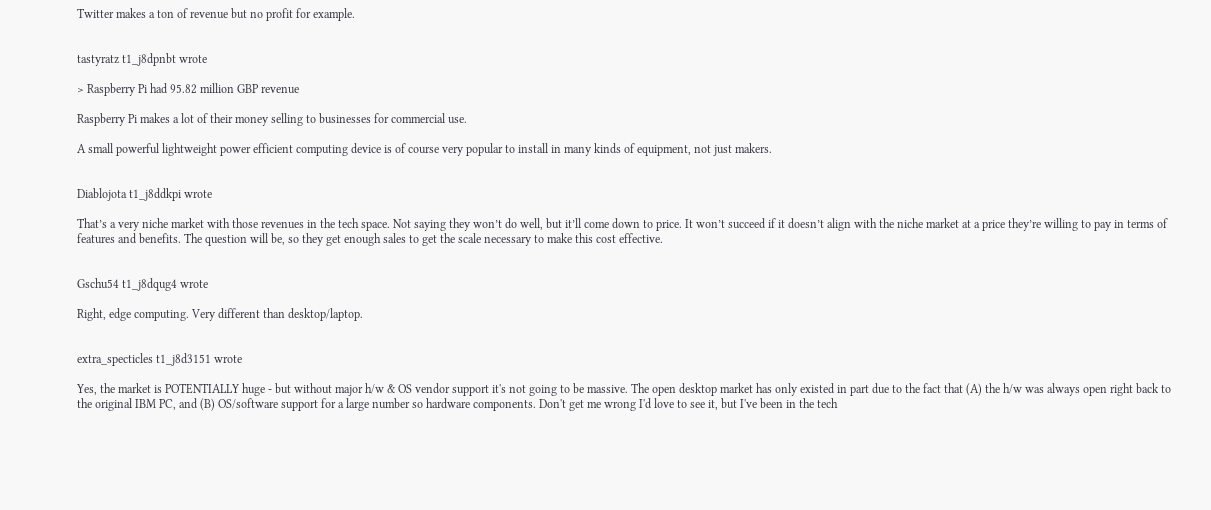Twitter makes a ton of revenue but no profit for example.


tastyratz t1_j8dpnbt wrote

> Raspberry Pi had 95.82 million GBP revenue

Raspberry Pi makes a lot of their money selling to businesses for commercial use.

A small powerful lightweight power efficient computing device is of course very popular to install in many kinds of equipment, not just makers.


Diablojota t1_j8ddkpi wrote

That’s a very niche market with those revenues in the tech space. Not saying they won’t do well, but it’ll come down to price. It won’t succeed if it doesn’t align with the niche market at a price they’re willing to pay in terms of features and benefits. The question will be, so they get enough sales to get the scale necessary to make this cost effective.


Gschu54 t1_j8dqug4 wrote

Right, edge computing. Very different than desktop/laptop.


extra_specticles t1_j8d3151 wrote

Yes, the market is POTENTIALLY huge - but without major h/w & OS vendor support it's not going to be massive. The open desktop market has only existed in part due to the fact that (A) the h/w was always open right back to the original IBM PC, and (B) OS/software support for a large number so hardware components. Don't get me wrong I'd love to see it, but I've been in the tech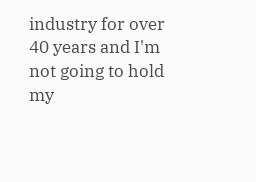industry for over 40 years and I'm not going to hold my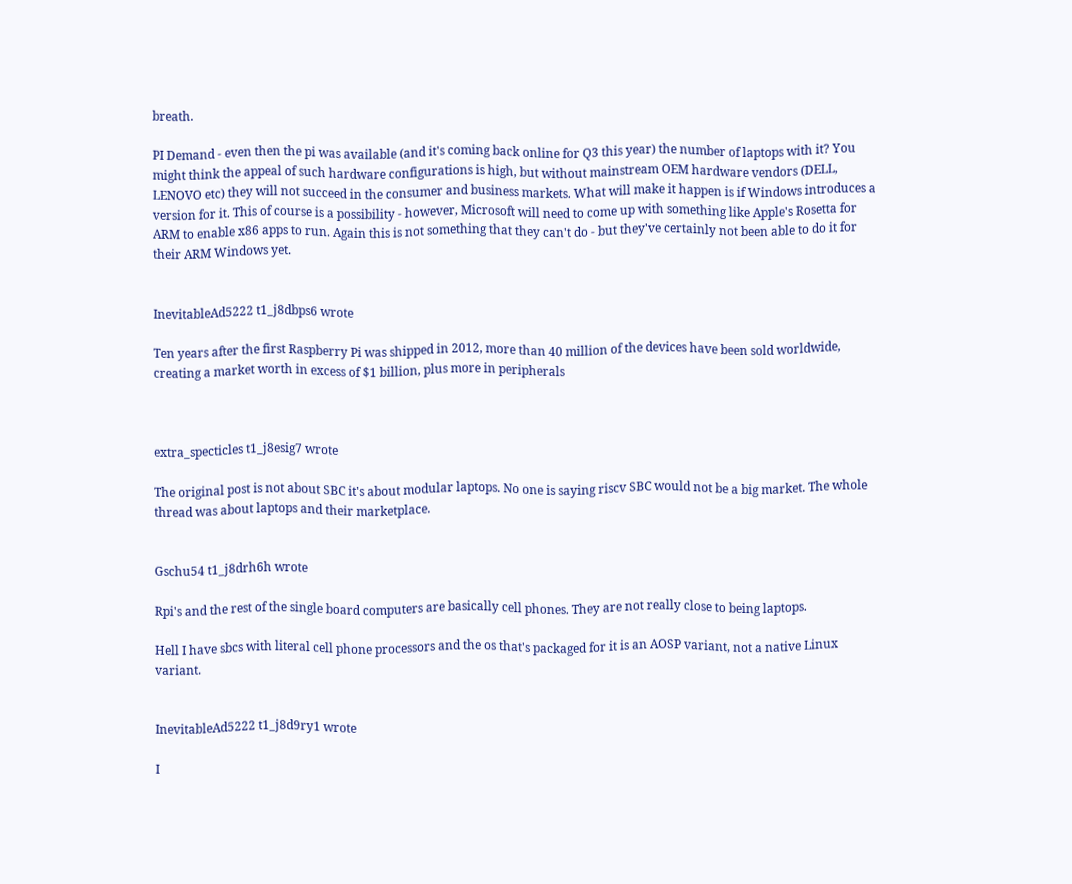breath.

PI Demand - even then the pi was available (and it's coming back online for Q3 this year) the number of laptops with it? You might think the appeal of such hardware configurations is high, but without mainstream OEM hardware vendors (DELL, LENOVO etc) they will not succeed in the consumer and business markets. What will make it happen is if Windows introduces a version for it. This of course is a possibility - however, Microsoft will need to come up with something like Apple's Rosetta for ARM to enable x86 apps to run. Again this is not something that they can't do - but they've certainly not been able to do it for their ARM Windows yet.


InevitableAd5222 t1_j8dbps6 wrote

Ten years after the first Raspberry Pi was shipped in 2012, more than 40 million of the devices have been sold worldwide, creating a market worth in excess of $1 billion, plus more in peripherals



extra_specticles t1_j8esig7 wrote

The original post is not about SBC it's about modular laptops. No one is saying riscv SBC would not be a big market. The whole thread was about laptops and their marketplace.


Gschu54 t1_j8drh6h wrote

Rpi's and the rest of the single board computers are basically cell phones. They are not really close to being laptops.

Hell I have sbcs with literal cell phone processors and the os that's packaged for it is an AOSP variant, not a native Linux variant.


InevitableAd5222 t1_j8d9ry1 wrote

I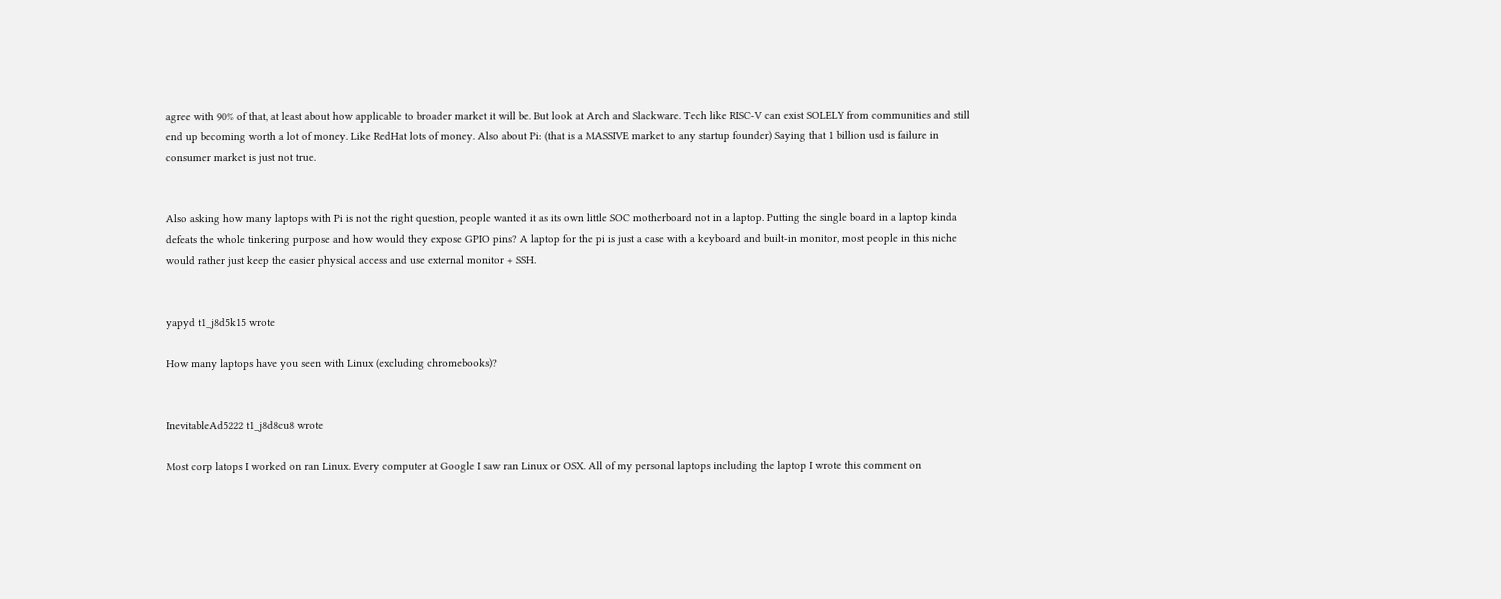agree with 90% of that, at least about how applicable to broader market it will be. But look at Arch and Slackware. Tech like RISC-V can exist SOLELY from communities and still end up becoming worth a lot of money. Like RedHat lots of money. Also about Pi: (that is a MASSIVE market to any startup founder) Saying that 1 billion usd is failure in consumer market is just not true.


Also asking how many laptops with Pi is not the right question, people wanted it as its own little SOC motherboard not in a laptop. Putting the single board in a laptop kinda defeats the whole tinkering purpose and how would they expose GPIO pins? A laptop for the pi is just a case with a keyboard and built-in monitor, most people in this niche would rather just keep the easier physical access and use external monitor + SSH.


yapyd t1_j8d5k15 wrote

How many laptops have you seen with Linux (excluding chromebooks)?


InevitableAd5222 t1_j8d8cu8 wrote

Most corp latops I worked on ran Linux. Every computer at Google I saw ran Linux or OSX. All of my personal laptops including the laptop I wrote this comment on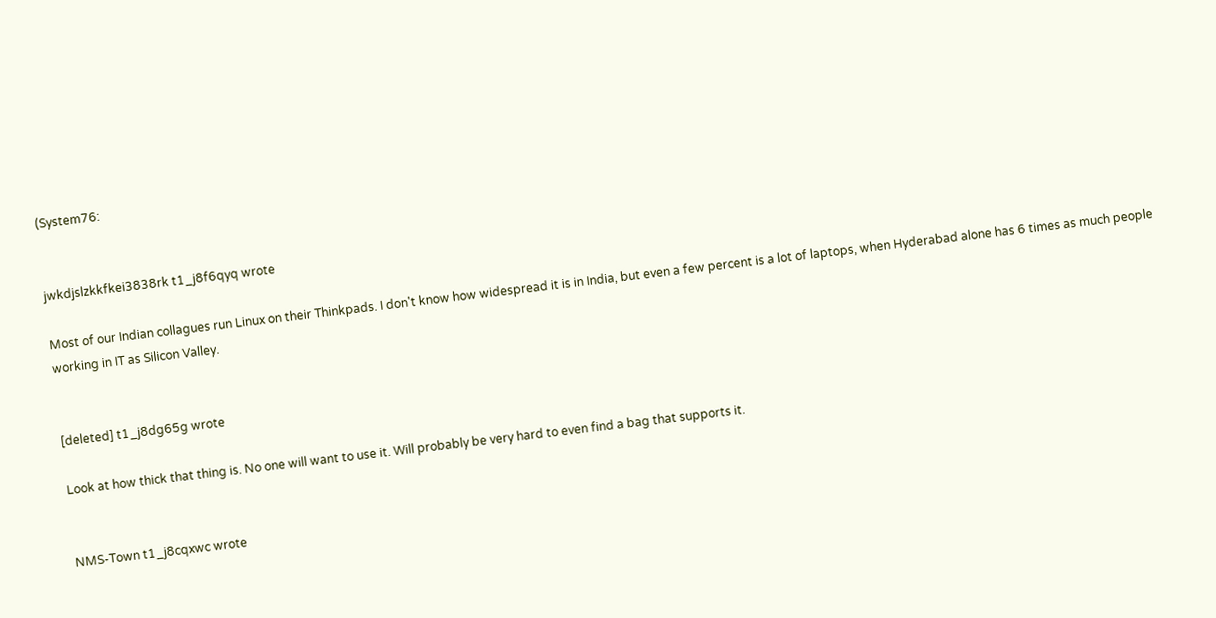(System76:


jwkdjslzkkfkei3838rk t1_j8f6qyq wrote

Most of our Indian collagues run Linux on their Thinkpads. I don't know how widespread it is in India, but even a few percent is a lot of laptops, when Hyderabad alone has 6 times as much people working in IT as Silicon Valley.


[deleted] t1_j8dg65g wrote

Look at how thick that thing is. No one will want to use it. Will probably be very hard to even find a bag that supports it.


NMS-Town t1_j8cqxwc wrote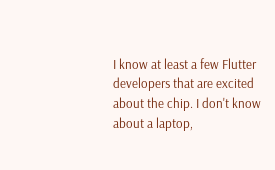I know at least a few Flutter developers that are excited about the chip. I don't know about a laptop,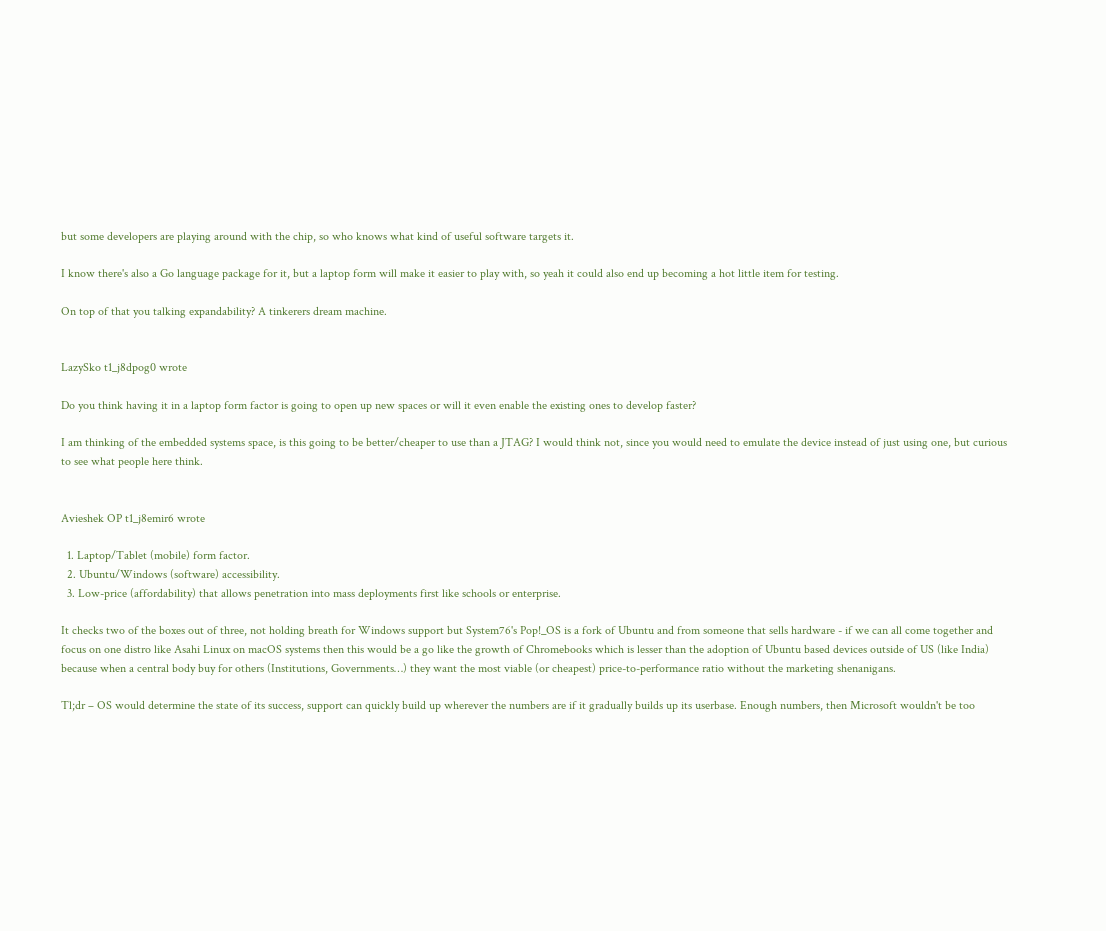but some developers are playing around with the chip, so who knows what kind of useful software targets it.

I know there's also a Go language package for it, but a laptop form will make it easier to play with, so yeah it could also end up becoming a hot little item for testing.

On top of that you talking expandability? A tinkerers dream machine.


LazySko t1_j8dpog0 wrote

Do you think having it in a laptop form factor is going to open up new spaces or will it even enable the existing ones to develop faster?

I am thinking of the embedded systems space, is this going to be better/cheaper to use than a JTAG? I would think not, since you would need to emulate the device instead of just using one, but curious to see what people here think.


Avieshek OP t1_j8emir6 wrote

  1. Laptop/Tablet (mobile) form factor.
  2. Ubuntu/Windows (software) accessibility.
  3. Low-price (affordability) that allows penetration into mass deployments first like schools or enterprise.

It checks two of the boxes out of three, not holding breath for Windows support but System76's Pop!_OS is a fork of Ubuntu and from someone that sells hardware - if we can all come together and focus on one distro like Asahi Linux on macOS systems then this would be a go like the growth of Chromebooks which is lesser than the adoption of Ubuntu based devices outside of US (like India) because when a central body buy for others (Institutions, Governments…) they want the most viable (or cheapest) price-to-performance ratio without the marketing shenanigans.

Tl;dr – OS would determine the state of its success, support can quickly build up wherever the numbers are if it gradually builds up its userbase. Enough numbers, then Microsoft wouldn't be too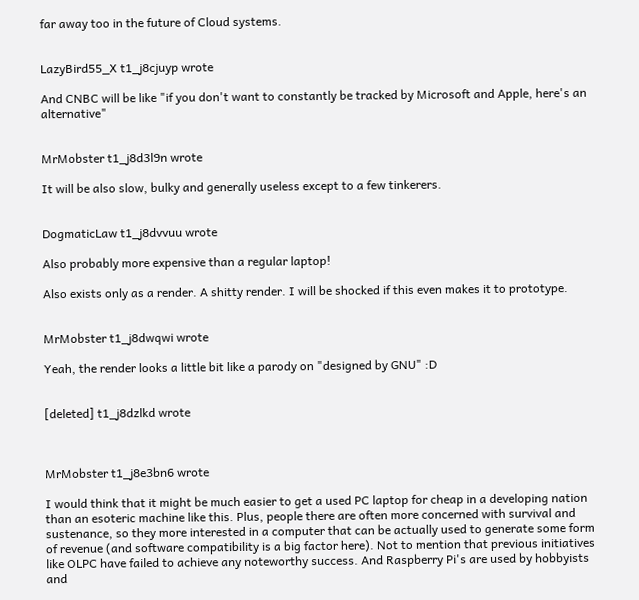far away too in the future of Cloud systems.


LazyBird55_X t1_j8cjuyp wrote

And CNBC will be like "if you don't want to constantly be tracked by Microsoft and Apple, here's an alternative"


MrMobster t1_j8d3l9n wrote

It will be also slow, bulky and generally useless except to a few tinkerers.


DogmaticLaw t1_j8dvvuu wrote

Also probably more expensive than a regular laptop!

Also exists only as a render. A shitty render. I will be shocked if this even makes it to prototype.


MrMobster t1_j8dwqwi wrote

Yeah, the render looks a little bit like a parody on "designed by GNU" :D


[deleted] t1_j8dzlkd wrote



MrMobster t1_j8e3bn6 wrote

I would think that it might be much easier to get a used PC laptop for cheap in a developing nation than an esoteric machine like this. Plus, people there are often more concerned with survival and sustenance, so they more interested in a computer that can be actually used to generate some form of revenue (and software compatibility is a big factor here). Not to mention that previous initiatives like OLPC have failed to achieve any noteworthy success. And Raspberry Pi's are used by hobbyists and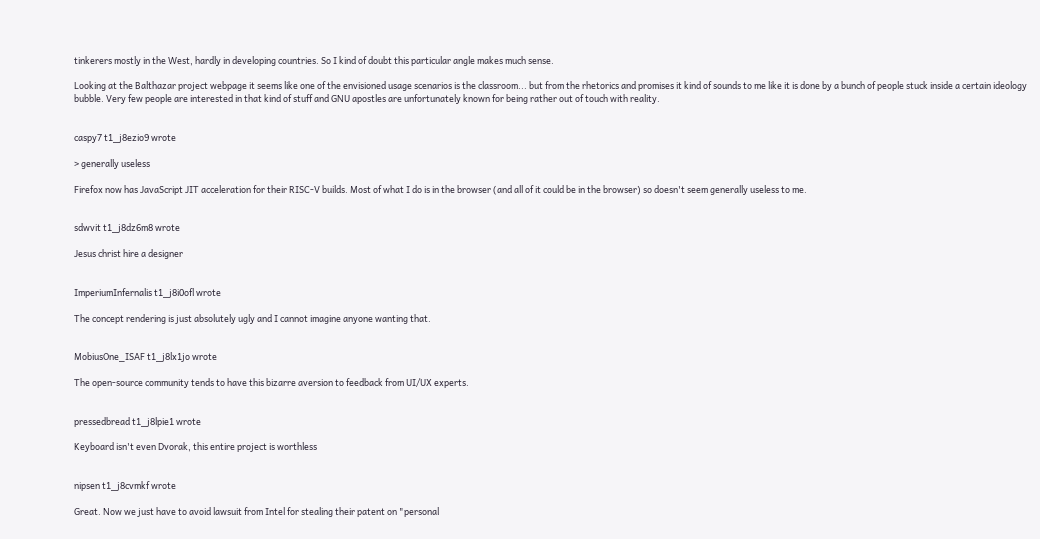tinkerers mostly in the West, hardly in developing countries. So I kind of doubt this particular angle makes much sense.

Looking at the Balthazar project webpage it seems like one of the envisioned usage scenarios is the classroom... but from the rhetorics and promises it kind of sounds to me like it is done by a bunch of people stuck inside a certain ideology bubble. Very few people are interested in that kind of stuff and GNU apostles are unfortunately known for being rather out of touch with reality.


caspy7 t1_j8ezio9 wrote

> generally useless

Firefox now has JavaScript JIT acceleration for their RISC-V builds. Most of what I do is in the browser (and all of it could be in the browser) so doesn't seem generally useless to me.


sdwvit t1_j8dz6m8 wrote

Jesus christ hire a designer


ImperiumInfernalis t1_j8i0ofl wrote

The concept rendering is just absolutely ugly and I cannot imagine anyone wanting that.


MobiusOne_ISAF t1_j8lx1jo wrote

The open-source community tends to have this bizarre aversion to feedback from UI/UX experts.


pressedbread t1_j8lpie1 wrote

Keyboard isn't even Dvorak, this entire project is worthless


nipsen t1_j8cvmkf wrote

Great. Now we just have to avoid lawsuit from Intel for stealing their patent on "personal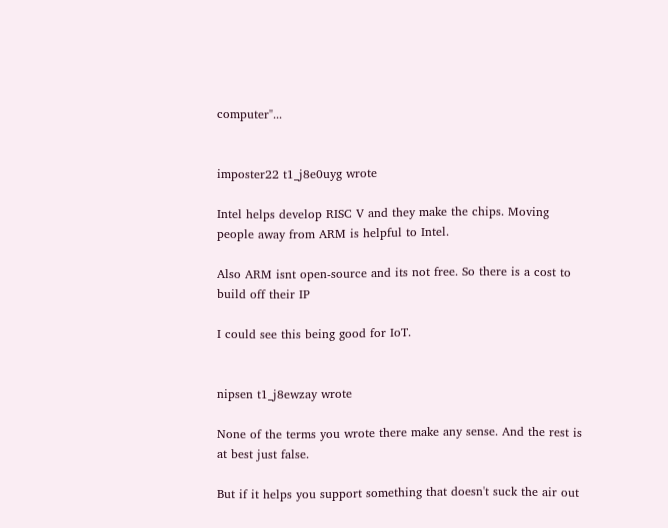computer"...


imposter22 t1_j8e0uyg wrote

Intel helps develop RISC V and they make the chips. Moving people away from ARM is helpful to Intel.

Also ARM isnt open-source and its not free. So there is a cost to build off their IP

I could see this being good for IoT.


nipsen t1_j8ewzay wrote

None of the terms you wrote there make any sense. And the rest is at best just false.

But if it helps you support something that doesn't suck the air out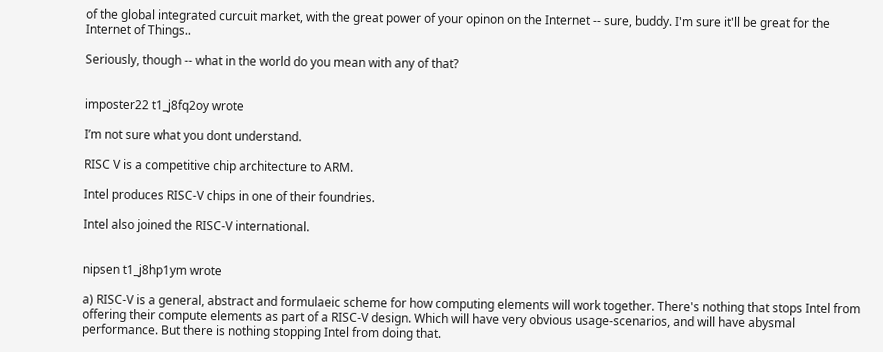of the global integrated curcuit market, with the great power of your opinon on the Internet -- sure, buddy. I'm sure it'll be great for the Internet of Things..

Seriously, though -- what in the world do you mean with any of that?


imposter22 t1_j8fq2oy wrote

I’m not sure what you dont understand.

RISC V is a competitive chip architecture to ARM.

Intel produces RISC-V chips in one of their foundries.

Intel also joined the RISC-V international.


nipsen t1_j8hp1ym wrote

a) RISC-V is a general, abstract and formulaeic scheme for how computing elements will work together. There's nothing that stops Intel from offering their compute elements as part of a RISC-V design. Which will have very obvious usage-scenarios, and will have abysmal performance. But there is nothing stopping Intel from doing that.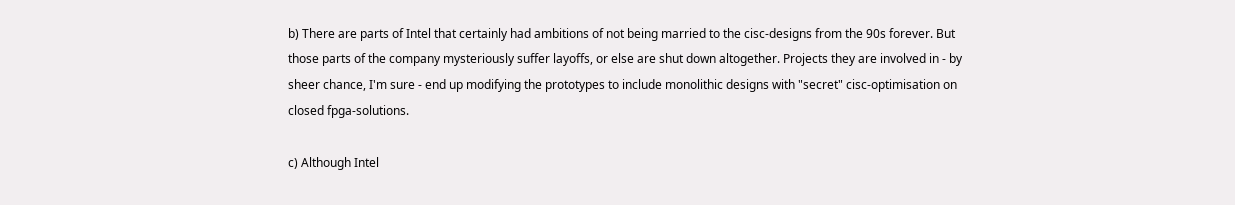b) There are parts of Intel that certainly had ambitions of not being married to the cisc-designs from the 90s forever. But those parts of the company mysteriously suffer layoffs, or else are shut down altogether. Projects they are involved in - by sheer chance, I'm sure - end up modifying the prototypes to include monolithic designs with "secret" cisc-optimisation on closed fpga-solutions.

c) Although Intel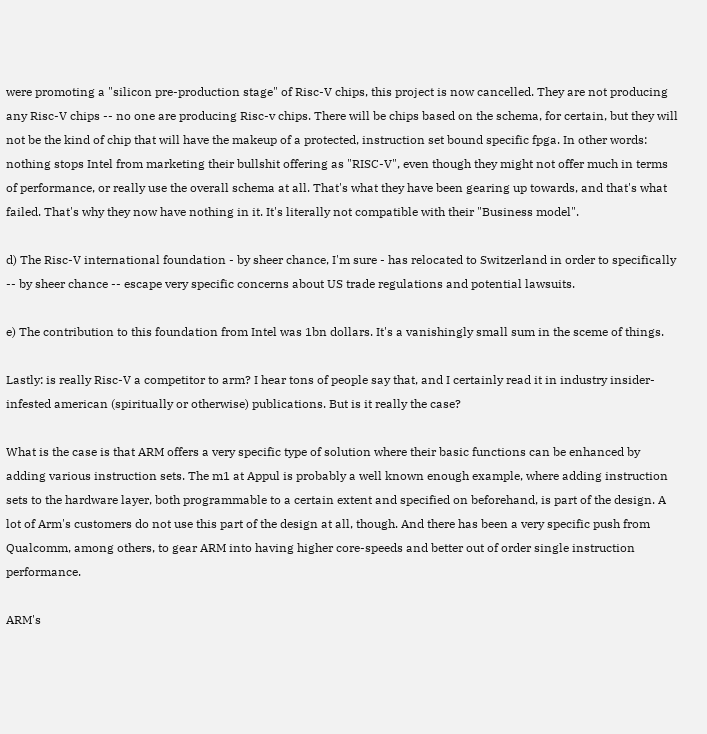were promoting a "silicon pre-production stage" of Risc-V chips, this project is now cancelled. They are not producing any Risc-V chips -- no one are producing Risc-v chips. There will be chips based on the schema, for certain, but they will not be the kind of chip that will have the makeup of a protected, instruction set bound specific fpga. In other words: nothing stops Intel from marketing their bullshit offering as "RISC-V", even though they might not offer much in terms of performance, or really use the overall schema at all. That's what they have been gearing up towards, and that's what failed. That's why they now have nothing in it. It's literally not compatible with their "Business model".

d) The Risc-V international foundation - by sheer chance, I'm sure - has relocated to Switzerland in order to specifically -- by sheer chance -- escape very specific concerns about US trade regulations and potential lawsuits.

e) The contribution to this foundation from Intel was 1bn dollars. It's a vanishingly small sum in the sceme of things.

Lastly: is really Risc-V a competitor to arm? I hear tons of people say that, and I certainly read it in industry insider-infested american (spiritually or otherwise) publications. But is it really the case?

What is the case is that ARM offers a very specific type of solution where their basic functions can be enhanced by adding various instruction sets. The m1 at Appul is probably a well known enough example, where adding instruction sets to the hardware layer, both programmable to a certain extent and specified on beforehand, is part of the design. A lot of Arm's customers do not use this part of the design at all, though. And there has been a very specific push from Qualcomm, among others, to gear ARM into having higher core-speeds and better out of order single instruction performance.

ARM's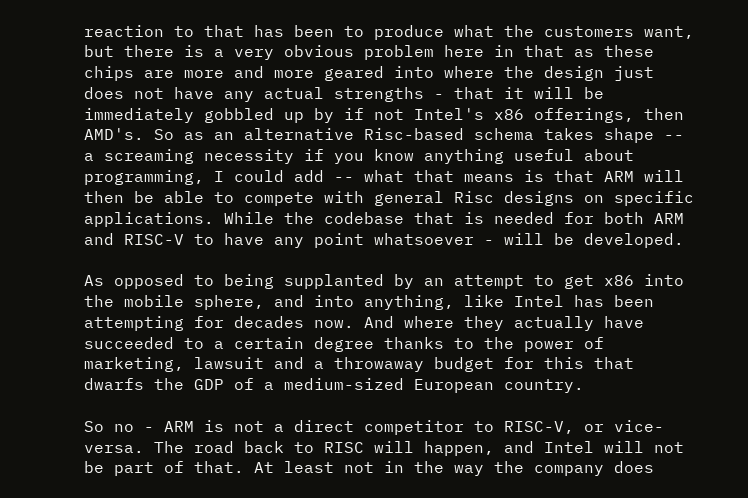reaction to that has been to produce what the customers want, but there is a very obvious problem here in that as these chips are more and more geared into where the design just does not have any actual strengths - that it will be immediately gobbled up by if not Intel's x86 offerings, then AMD's. So as an alternative Risc-based schema takes shape -- a screaming necessity if you know anything useful about programming, I could add -- what that means is that ARM will then be able to compete with general Risc designs on specific applications. While the codebase that is needed for both ARM and RISC-V to have any point whatsoever - will be developed.

As opposed to being supplanted by an attempt to get x86 into the mobile sphere, and into anything, like Intel has been attempting for decades now. And where they actually have succeeded to a certain degree thanks to the power of marketing, lawsuit and a throwaway budget for this that dwarfs the GDP of a medium-sized European country.

So no - ARM is not a direct competitor to RISC-V, or vice-versa. The road back to RISC will happen, and Intel will not be part of that. At least not in the way the company does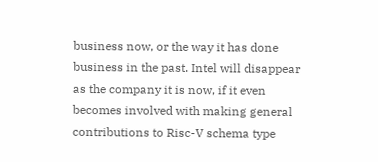business now, or the way it has done business in the past. Intel will disappear as the company it is now, if it even becomes involved with making general contributions to Risc-V schema type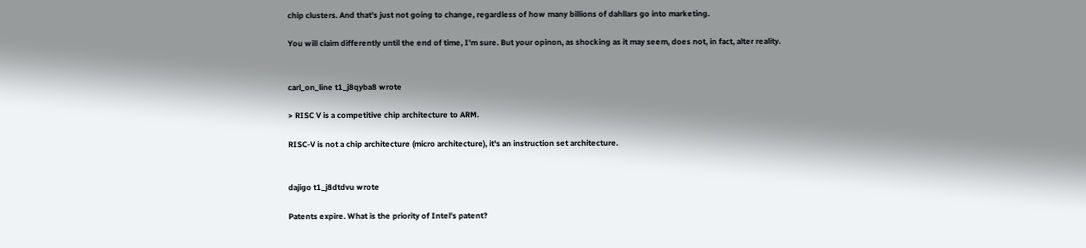chip clusters. And that's just not going to change, regardless of how many billions of dahllars go into marketing.

You will claim differently until the end of time, I'm sure. But your opinon, as shocking as it may seem, does not, in fact, alter reality.


carl_on_line t1_j8qyba8 wrote

> RISC V is a competitive chip architecture to ARM.

RISC-V is not a chip architecture (micro architecture), it's an instruction set architecture.


dajigo t1_j8dtdvu wrote

Patents expire. What is the priority of Intel's patent?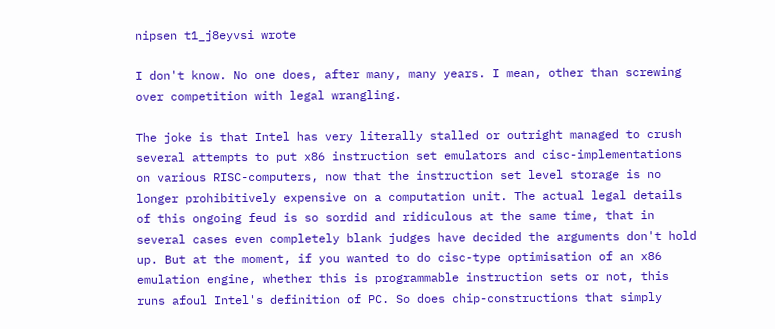nipsen t1_j8eyvsi wrote

I don't know. No one does, after many, many years. I mean, other than screwing over competition with legal wrangling.

The joke is that Intel has very literally stalled or outright managed to crush several attempts to put x86 instruction set emulators and cisc-implementations on various RISC-computers, now that the instruction set level storage is no longer prohibitively expensive on a computation unit. The actual legal details of this ongoing feud is so sordid and ridiculous at the same time, that in several cases even completely blank judges have decided the arguments don't hold up. But at the moment, if you wanted to do cisc-type optimisation of an x86 emulation engine, whether this is programmable instruction sets or not, this runs afoul Intel's definition of PC. So does chip-constructions that simply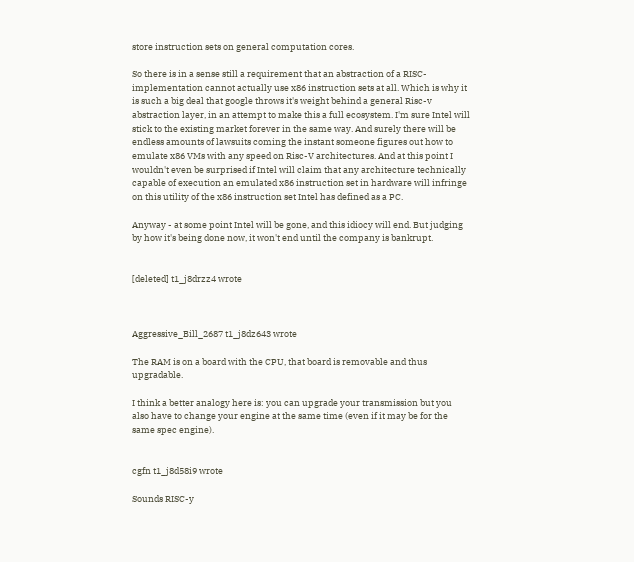store instruction sets on general computation cores.

So there is in a sense still a requirement that an abstraction of a RISC-implementation cannot actually use x86 instruction sets at all. Which is why it is such a big deal that google throws it's weight behind a general Risc-v abstraction layer, in an attempt to make this a full ecosystem. I'm sure Intel will stick to the existing market forever in the same way. And surely there will be endless amounts of lawsuits coming the instant someone figures out how to emulate x86 VMs with any speed on Risc-V architectures. And at this point I wouldn't even be surprised if Intel will claim that any architecture technically capable of execution an emulated x86 instruction set in hardware will infringe on this utility of the x86 instruction set Intel has defined as a PC.

Anyway - at some point Intel will be gone, and this idiocy will end. But judging by how it's being done now, it won't end until the company is bankrupt.


[deleted] t1_j8drzz4 wrote



Aggressive_Bill_2687 t1_j8dz643 wrote

The RAM is on a board with the CPU, that board is removable and thus upgradable.

I think a better analogy here is: you can upgrade your transmission but you also have to change your engine at the same time (even if it may be for the same spec engine).


cgfn t1_j8d58i9 wrote

Sounds RISC-y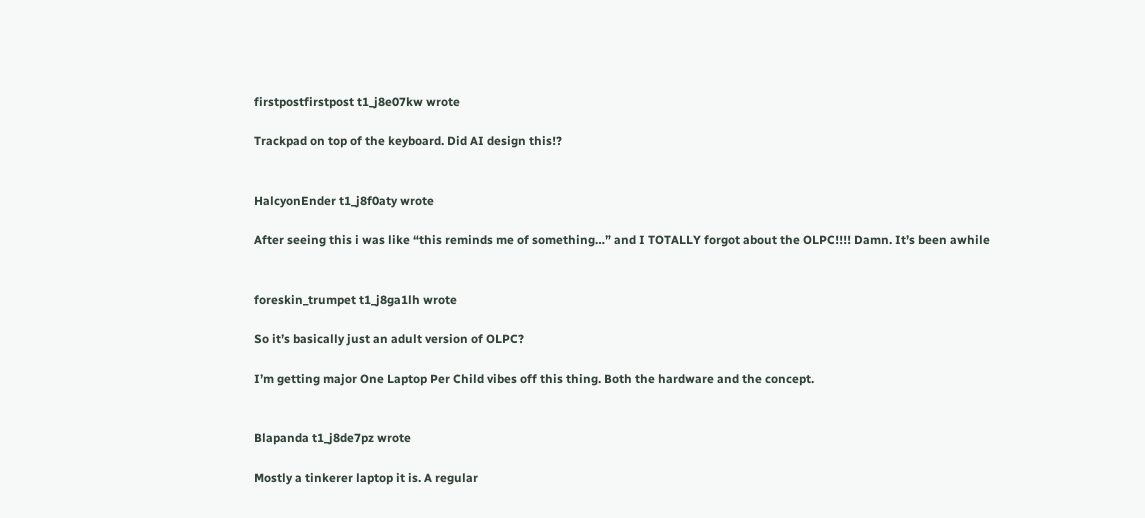firstpostfirstpost t1_j8e07kw wrote

Trackpad on top of the keyboard. Did AI design this!?


HalcyonEnder t1_j8f0aty wrote

After seeing this i was like “this reminds me of something…” and I TOTALLY forgot about the OLPC!!!! Damn. It’s been awhile


foreskin_trumpet t1_j8ga1lh wrote

So it’s basically just an adult version of OLPC?

I’m getting major One Laptop Per Child vibes off this thing. Both the hardware and the concept.


Blapanda t1_j8de7pz wrote

Mostly a tinkerer laptop it is. A regular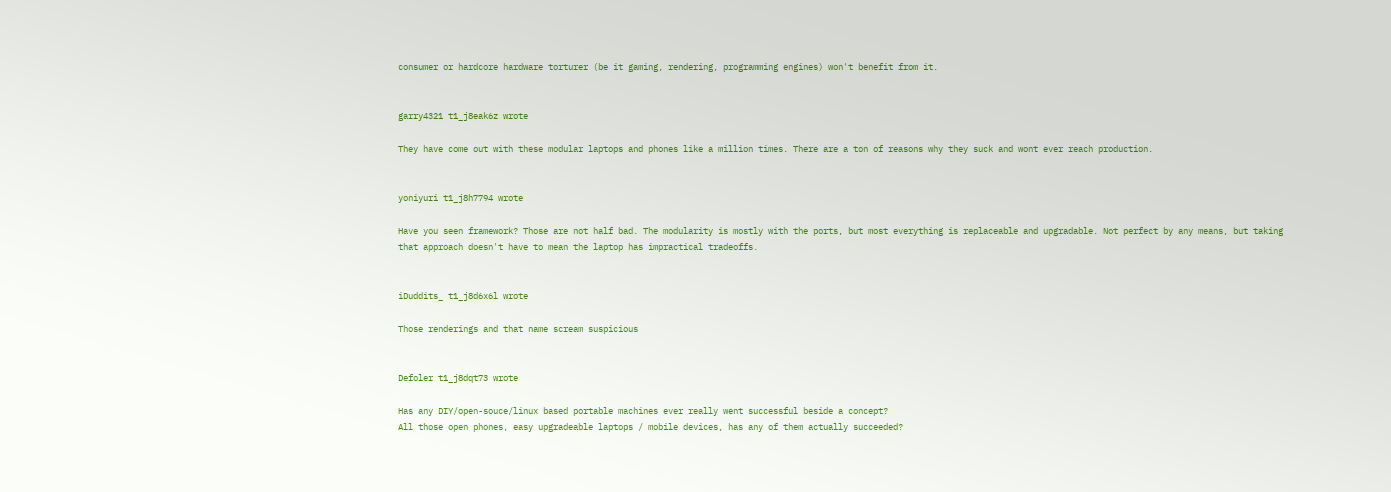consumer or hardcore hardware torturer (be it gaming, rendering, programming engines) won't benefit from it.


garry4321 t1_j8eak6z wrote

They have come out with these modular laptops and phones like a million times. There are a ton of reasons why they suck and wont ever reach production.


yoniyuri t1_j8h7794 wrote

Have you seen framework? Those are not half bad. The modularity is mostly with the ports, but most everything is replaceable and upgradable. Not perfect by any means, but taking that approach doesn't have to mean the laptop has impractical tradeoffs.


iDuddits_ t1_j8d6x6l wrote

Those renderings and that name scream suspicious


Defoler t1_j8dqt73 wrote

Has any DIY/open-souce/linux based portable machines ever really went successful beside a concept?
All those open phones, easy upgradeable laptops / mobile devices, has any of them actually succeeded?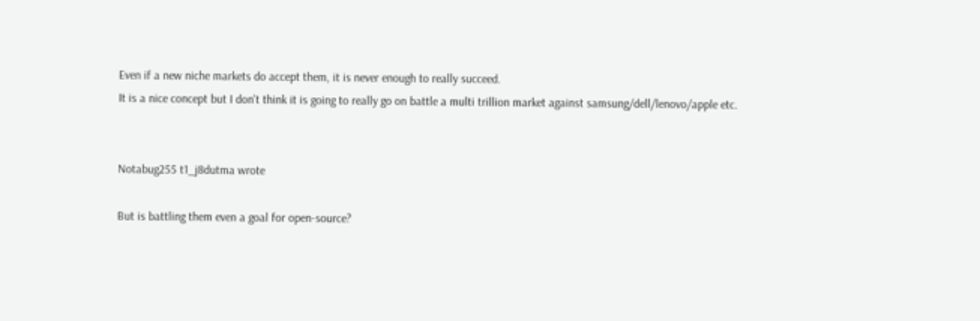Even if a new niche markets do accept them, it is never enough to really succeed.
It is a nice concept but I don't think it is going to really go on battle a multi trillion market against samsung/dell/lenovo/apple etc.


Notabug255 t1_j8dutma wrote

But is battling them even a goal for open-source?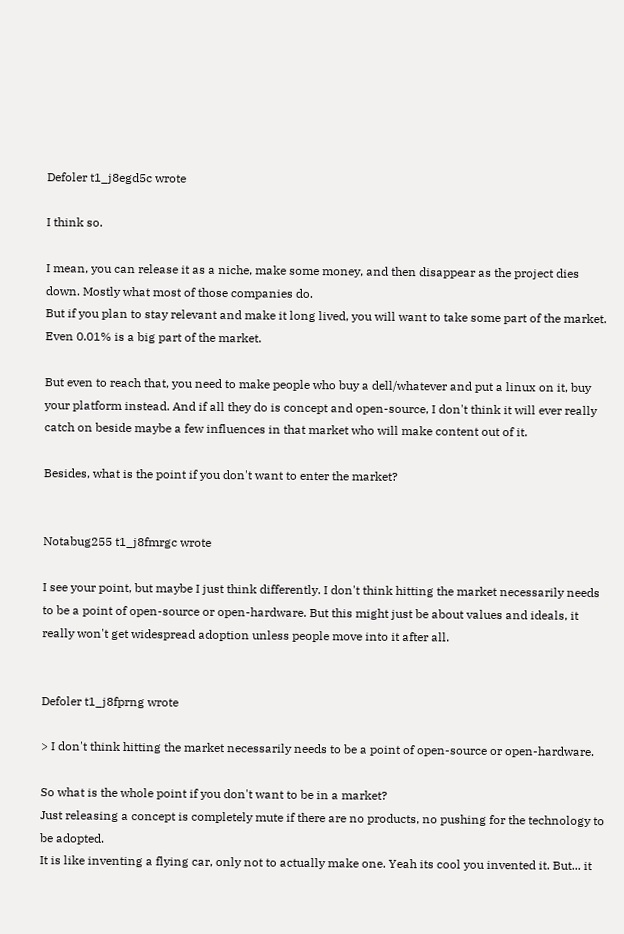Defoler t1_j8egd5c wrote

I think so.

I mean, you can release it as a niche, make some money, and then disappear as the project dies down. Mostly what most of those companies do.
But if you plan to stay relevant and make it long lived, you will want to take some part of the market. Even 0.01% is a big part of the market.

But even to reach that, you need to make people who buy a dell/whatever and put a linux on it, buy your platform instead. And if all they do is concept and open-source, I don't think it will ever really catch on beside maybe a few influences in that market who will make content out of it.

Besides, what is the point if you don't want to enter the market?


Notabug255 t1_j8fmrgc wrote

I see your point, but maybe I just think differently. I don't think hitting the market necessarily needs to be a point of open-source or open-hardware. But this might just be about values and ideals, it really won't get widespread adoption unless people move into it after all.


Defoler t1_j8fprng wrote

> I don't think hitting the market necessarily needs to be a point of open-source or open-hardware.

So what is the whole point if you don't want to be in a market?
Just releasing a concept is completely mute if there are no products, no pushing for the technology to be adopted.
It is like inventing a flying car, only not to actually make one. Yeah its cool you invented it. But... it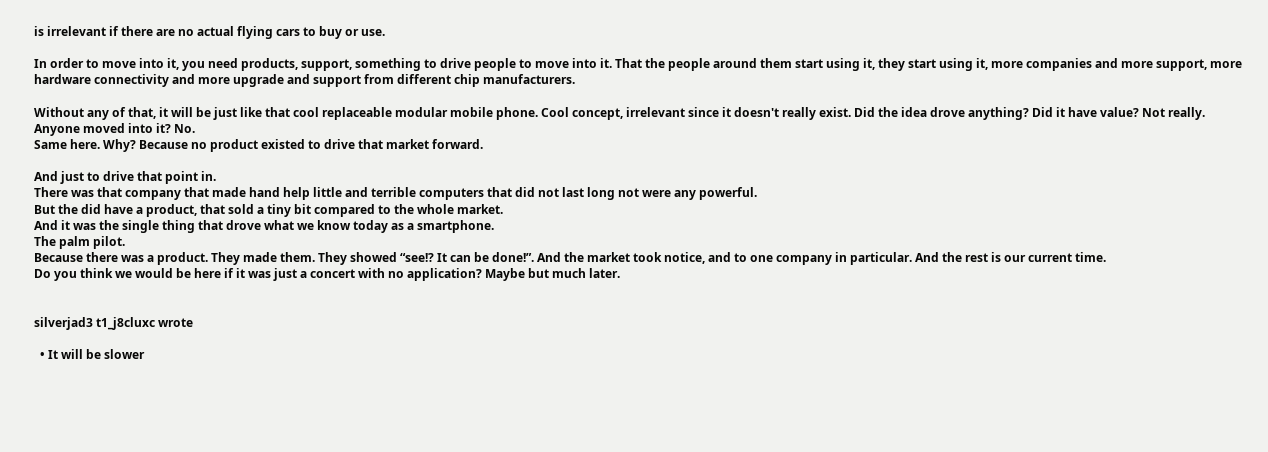is irrelevant if there are no actual flying cars to buy or use.

In order to move into it, you need products, support, something to drive people to move into it. That the people around them start using it, they start using it, more companies and more support, more hardware connectivity and more upgrade and support from different chip manufacturers.

Without any of that, it will be just like that cool replaceable modular mobile phone. Cool concept, irrelevant since it doesn't really exist. Did the idea drove anything? Did it have value? Not really. Anyone moved into it? No.
Same here. Why? Because no product existed to drive that market forward.

And just to drive that point in.
There was that company that made hand help little and terrible computers that did not last long not were any powerful.
But the did have a product, that sold a tiny bit compared to the whole market.
And it was the single thing that drove what we know today as a smartphone.
The palm pilot.
Because there was a product. They made them. They showed “see!? It can be done!”. And the market took notice, and to one company in particular. And the rest is our current time.
Do you think we would be here if it was just a concert with no application? Maybe but much later.


silverjad3 t1_j8cluxc wrote

  • It will be slower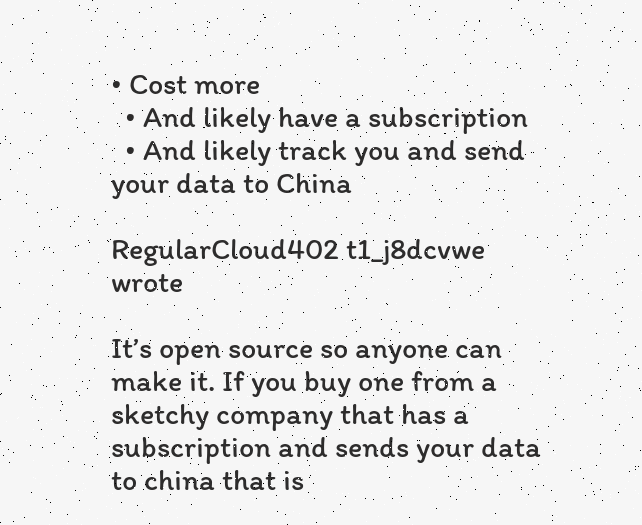• Cost more
  • And likely have a subscription
  • And likely track you and send your data to China

RegularCloud402 t1_j8dcvwe wrote

It’s open source so anyone can make it. If you buy one from a sketchy company that has a subscription and sends your data to china that is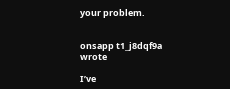your problem.


onsapp t1_j8dqf9a wrote

I’ve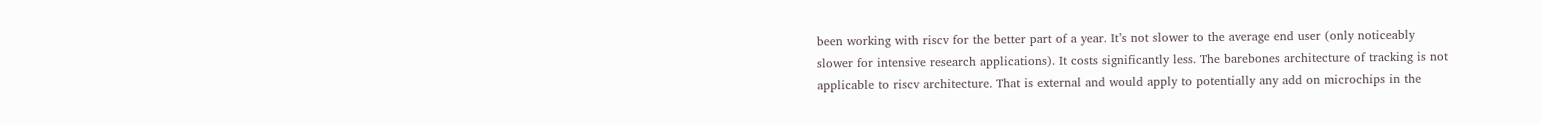been working with riscv for the better part of a year. It’s not slower to the average end user (only noticeably slower for intensive research applications). It costs significantly less. The barebones architecture of tracking is not applicable to riscv architecture. That is external and would apply to potentially any add on microchips in the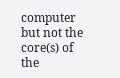computer but not the core(s) of the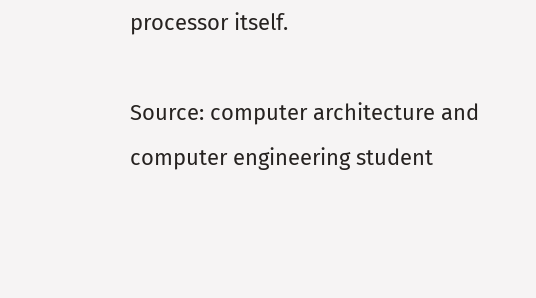processor itself.

Source: computer architecture and computer engineering student